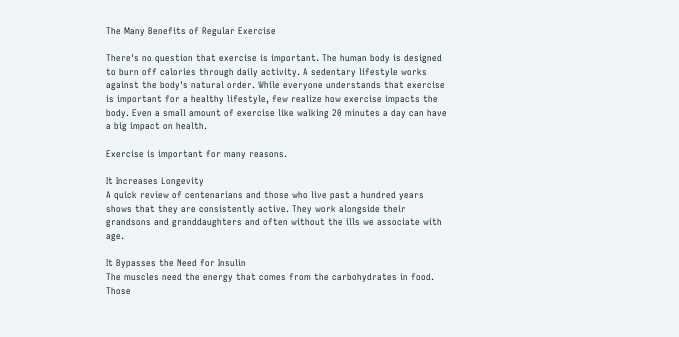The Many Benefits of Regular Exercise

There's no question that exercise is important. The human body is designed to burn off calories through daily activity. A sedentary lifestyle works against the body's natural order. While everyone understands that exercise is important for a healthy lifestyle, few realize how exercise impacts the body. Even a small amount of exercise like walking 20 minutes a day can have a big impact on health.

Exercise is important for many reasons.

It Increases Longevity
A quick review of centenarians and those who live past a hundred years shows that they are consistently active. They work alongside their grandsons and granddaughters and often without the ills we associate with age.

It Bypasses the Need for Insulin
The muscles need the energy that comes from the carbohydrates in food. Those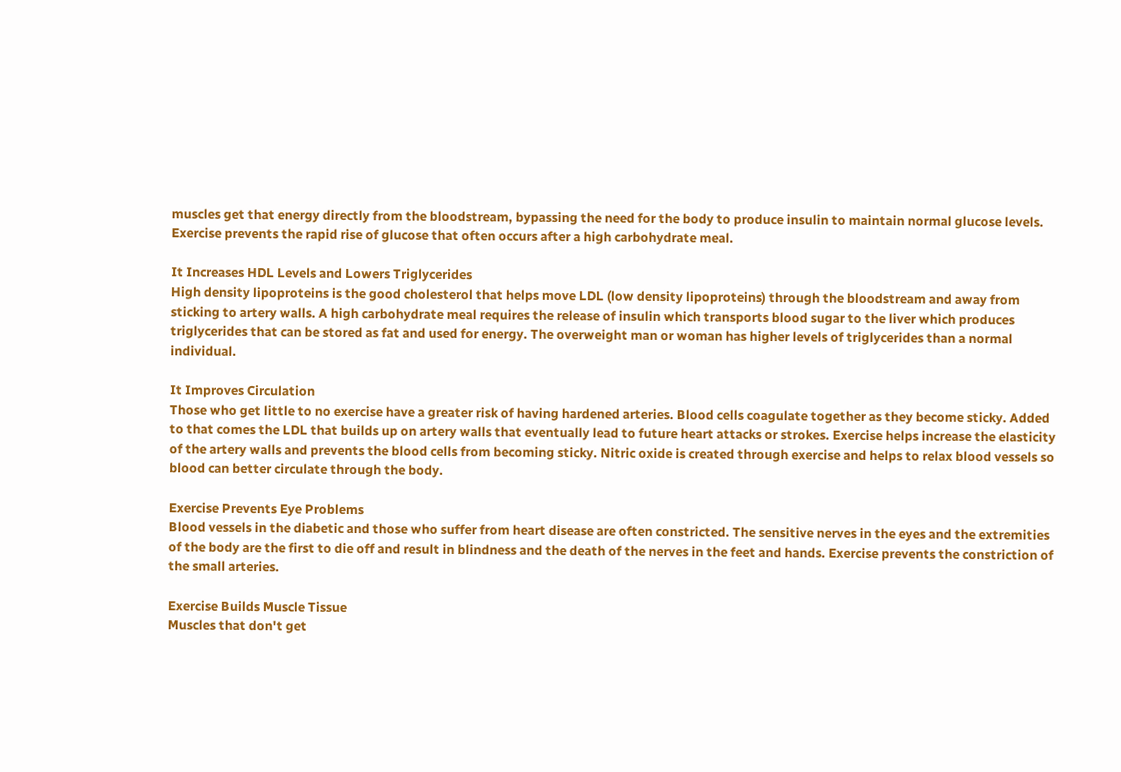muscles get that energy directly from the bloodstream, bypassing the need for the body to produce insulin to maintain normal glucose levels. Exercise prevents the rapid rise of glucose that often occurs after a high carbohydrate meal.

It Increases HDL Levels and Lowers Triglycerides
High density lipoproteins is the good cholesterol that helps move LDL (low density lipoproteins) through the bloodstream and away from sticking to artery walls. A high carbohydrate meal requires the release of insulin which transports blood sugar to the liver which produces triglycerides that can be stored as fat and used for energy. The overweight man or woman has higher levels of triglycerides than a normal individual.

It Improves Circulation
Those who get little to no exercise have a greater risk of having hardened arteries. Blood cells coagulate together as they become sticky. Added to that comes the LDL that builds up on artery walls that eventually lead to future heart attacks or strokes. Exercise helps increase the elasticity of the artery walls and prevents the blood cells from becoming sticky. Nitric oxide is created through exercise and helps to relax blood vessels so blood can better circulate through the body.

Exercise Prevents Eye Problems
Blood vessels in the diabetic and those who suffer from heart disease are often constricted. The sensitive nerves in the eyes and the extremities of the body are the first to die off and result in blindness and the death of the nerves in the feet and hands. Exercise prevents the constriction of the small arteries.

Exercise Builds Muscle Tissue
Muscles that don't get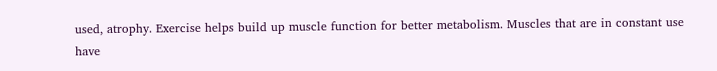used, atrophy. Exercise helps build up muscle function for better metabolism. Muscles that are in constant use have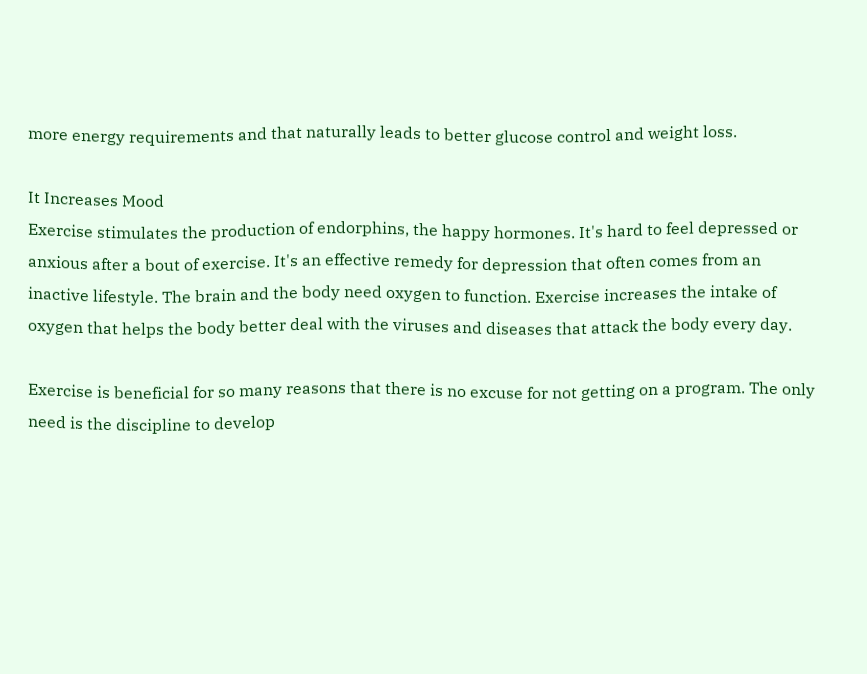more energy requirements and that naturally leads to better glucose control and weight loss.

It Increases Mood
Exercise stimulates the production of endorphins, the happy hormones. It's hard to feel depressed or anxious after a bout of exercise. It's an effective remedy for depression that often comes from an inactive lifestyle. The brain and the body need oxygen to function. Exercise increases the intake of oxygen that helps the body better deal with the viruses and diseases that attack the body every day.

Exercise is beneficial for so many reasons that there is no excuse for not getting on a program. The only need is the discipline to develop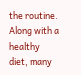the routine. Along with a healthy diet, many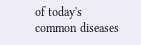of today's common diseases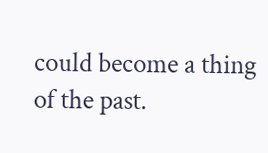could become a thing of the past.